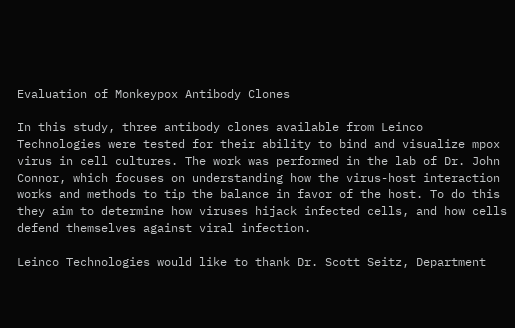Evaluation of Monkeypox Antibody Clones

In this study, three antibody clones available from Leinco Technologies were tested for their ability to bind and visualize mpox virus in cell cultures. The work was performed in the lab of Dr. John Connor, which focuses on understanding how the virus-host interaction works and methods to tip the balance in favor of the host. To do this they aim to determine how viruses hijack infected cells, and how cells defend themselves against viral infection.

Leinco Technologies would like to thank Dr. Scott Seitz, Department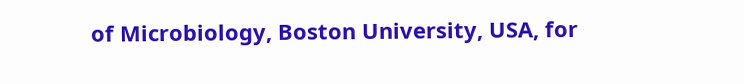of Microbiology, Boston University, USA, for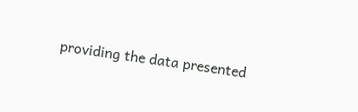providing the data presented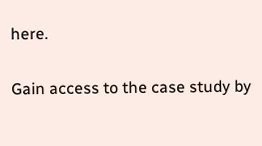here.

Gain access to the case study by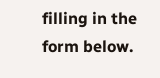filling in the form below.